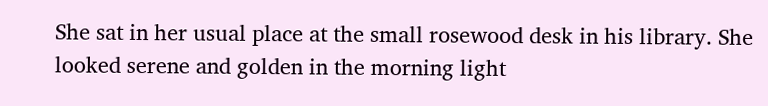She sat in her usual place at the small rosewood desk in his library. She looked serene and golden in the morning light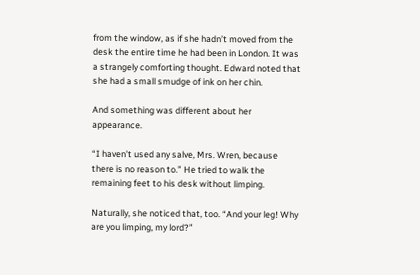from the window, as if she hadn’t moved from the desk the entire time he had been in London. It was a strangely comforting thought. Edward noted that she had a small smudge of ink on her chin.

And something was different about her appearance.

“I haven’t used any salve, Mrs. Wren, because there is no reason to.” He tried to walk the remaining feet to his desk without limping.

Naturally, she noticed that, too. “And your leg! Why are you limping, my lord?”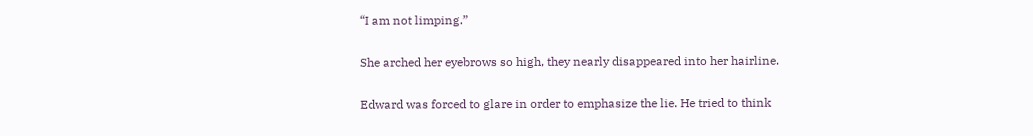“I am not limping.”

She arched her eyebrows so high, they nearly disappeared into her hairline.

Edward was forced to glare in order to emphasize the lie. He tried to think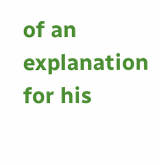of an explanation for his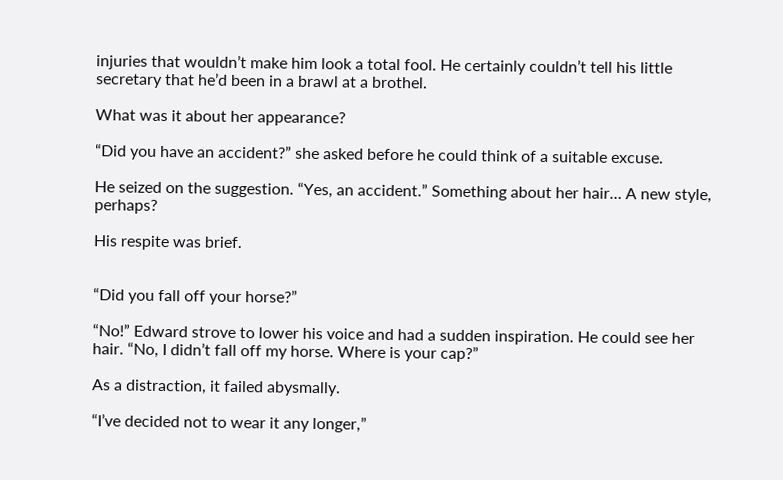injuries that wouldn’t make him look a total fool. He certainly couldn’t tell his little secretary that he’d been in a brawl at a brothel.

What was it about her appearance?

“Did you have an accident?” she asked before he could think of a suitable excuse.

He seized on the suggestion. “Yes, an accident.” Something about her hair… A new style, perhaps?

His respite was brief.


“Did you fall off your horse?”

“No!” Edward strove to lower his voice and had a sudden inspiration. He could see her hair. “No, I didn’t fall off my horse. Where is your cap?”

As a distraction, it failed abysmally.

“I’ve decided not to wear it any longer,”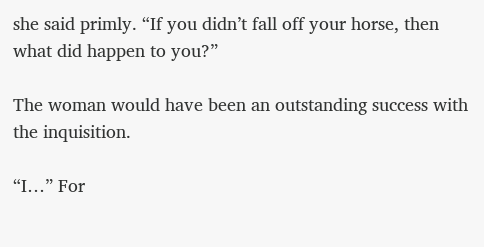she said primly. “If you didn’t fall off your horse, then what did happen to you?”

The woman would have been an outstanding success with the inquisition.

“I…” For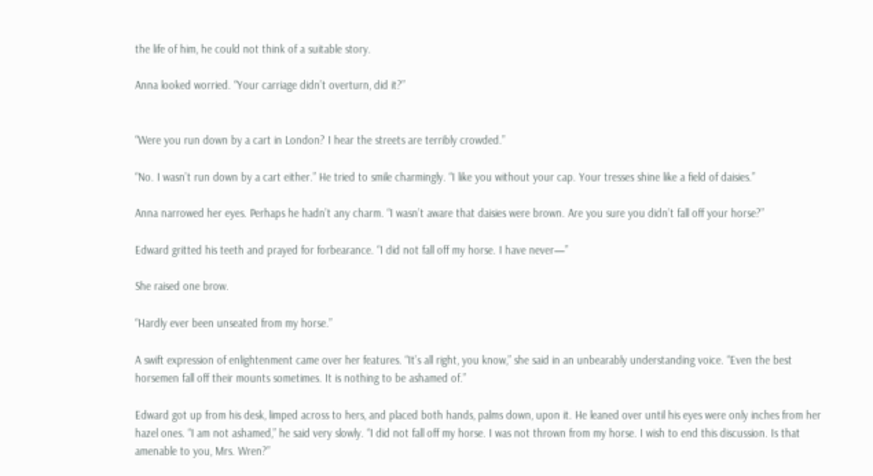the life of him, he could not think of a suitable story.

Anna looked worried. “Your carriage didn’t overturn, did it?”


“Were you run down by a cart in London? I hear the streets are terribly crowded.”

“No. I wasn’t run down by a cart either.” He tried to smile charmingly. “I like you without your cap. Your tresses shine like a field of daisies.”

Anna narrowed her eyes. Perhaps he hadn’t any charm. “I wasn’t aware that daisies were brown. Are you sure you didn’t fall off your horse?”

Edward gritted his teeth and prayed for forbearance. “I did not fall off my horse. I have never—”

She raised one brow.

“Hardly ever been unseated from my horse.”

A swift expression of enlightenment came over her features. “It’s all right, you know,” she said in an unbearably understanding voice. “Even the best horsemen fall off their mounts sometimes. It is nothing to be ashamed of.”

Edward got up from his desk, limped across to hers, and placed both hands, palms down, upon it. He leaned over until his eyes were only inches from her hazel ones. “I am not ashamed,” he said very slowly. “I did not fall off my horse. I was not thrown from my horse. I wish to end this discussion. Is that amenable to you, Mrs. Wren?”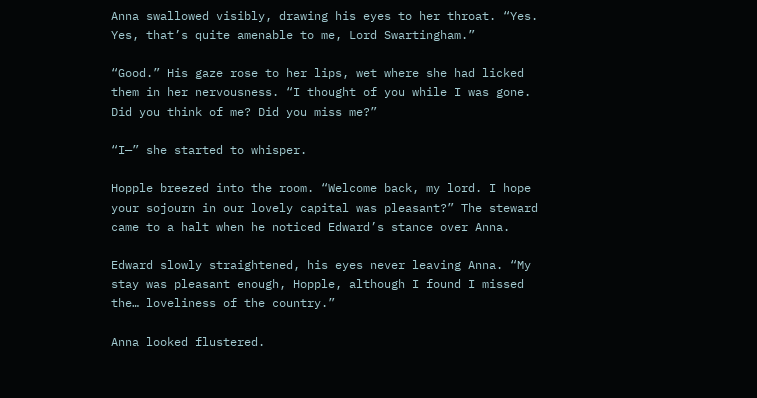Anna swallowed visibly, drawing his eyes to her throat. “Yes. Yes, that’s quite amenable to me, Lord Swartingham.”

“Good.” His gaze rose to her lips, wet where she had licked them in her nervousness. “I thought of you while I was gone. Did you think of me? Did you miss me?”

“I—” she started to whisper.

Hopple breezed into the room. “Welcome back, my lord. I hope your sojourn in our lovely capital was pleasant?” The steward came to a halt when he noticed Edward’s stance over Anna.

Edward slowly straightened, his eyes never leaving Anna. “My stay was pleasant enough, Hopple, although I found I missed the… loveliness of the country.”

Anna looked flustered.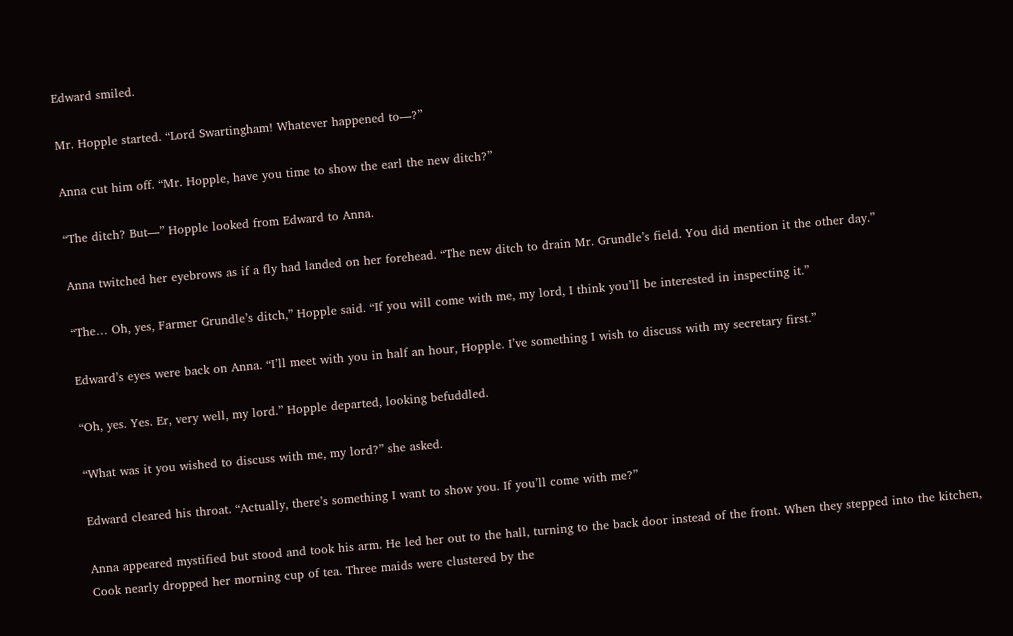Edward smiled.

Mr. Hopple started. “Lord Swartingham! Whatever happened to—?”

Anna cut him off. “Mr. Hopple, have you time to show the earl the new ditch?”

“The ditch? But—” Hopple looked from Edward to Anna.

Anna twitched her eyebrows as if a fly had landed on her forehead. “The new ditch to drain Mr. Grundle’s field. You did mention it the other day.”

“The… Oh, yes, Farmer Grundle’s ditch,” Hopple said. “If you will come with me, my lord, I think you’ll be interested in inspecting it.”

Edward’s eyes were back on Anna. “I’ll meet with you in half an hour, Hopple. I’ve something I wish to discuss with my secretary first.”

“Oh, yes. Yes. Er, very well, my lord.” Hopple departed, looking befuddled.

“What was it you wished to discuss with me, my lord?” she asked.

Edward cleared his throat. “Actually, there’s something I want to show you. If you’ll come with me?”

Anna appeared mystified but stood and took his arm. He led her out to the hall, turning to the back door instead of the front. When they stepped into the kitchen, Cook nearly dropped her morning cup of tea. Three maids were clustered by the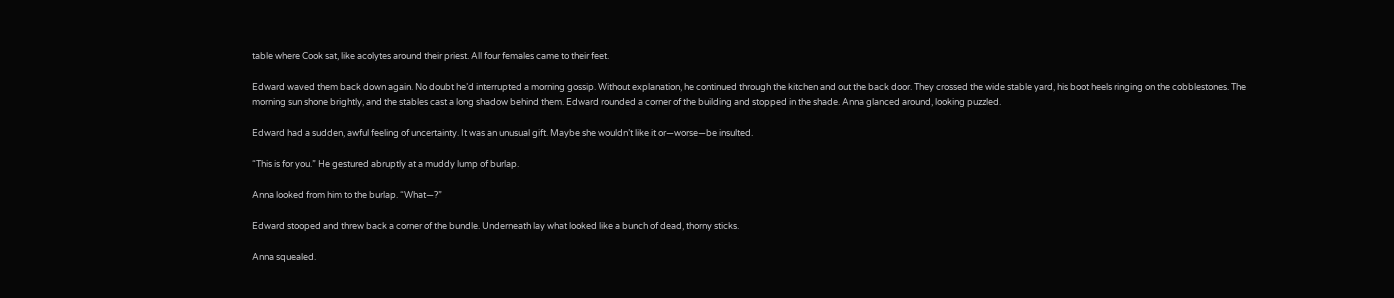table where Cook sat, like acolytes around their priest. All four females came to their feet.

Edward waved them back down again. No doubt he’d interrupted a morning gossip. Without explanation, he continued through the kitchen and out the back door. They crossed the wide stable yard, his boot heels ringing on the cobblestones. The morning sun shone brightly, and the stables cast a long shadow behind them. Edward rounded a corner of the building and stopped in the shade. Anna glanced around, looking puzzled.

Edward had a sudden, awful feeling of uncertainty. It was an unusual gift. Maybe she wouldn’t like it or—worse—be insulted.

“This is for you.” He gestured abruptly at a muddy lump of burlap.

Anna looked from him to the burlap. “What—?”

Edward stooped and threw back a corner of the bundle. Underneath lay what looked like a bunch of dead, thorny sticks.

Anna squealed.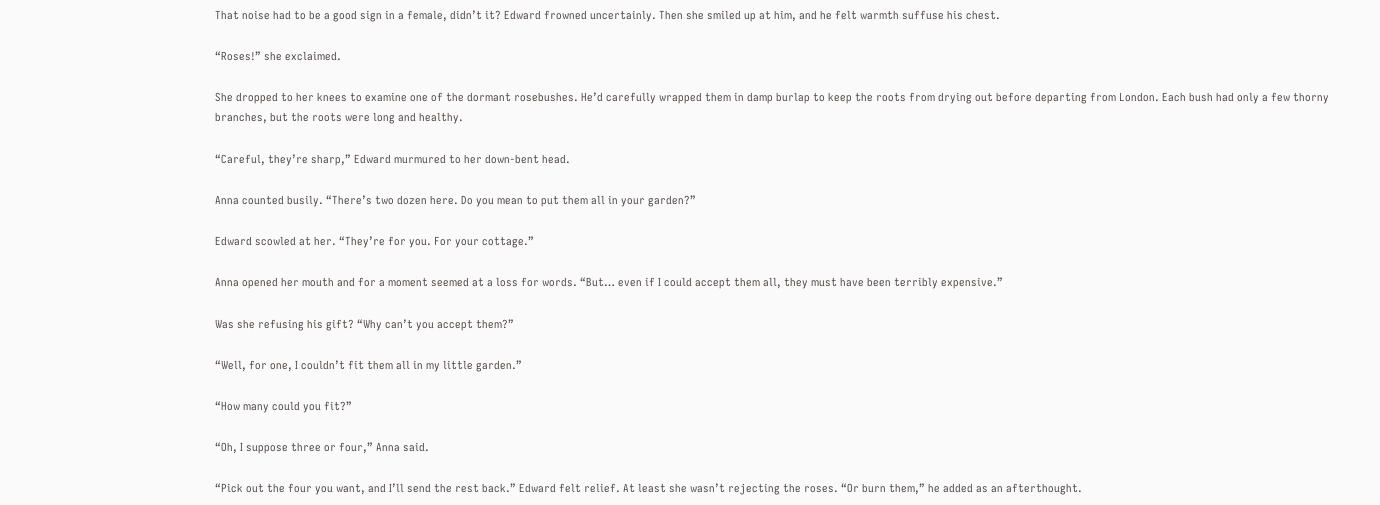That noise had to be a good sign in a female, didn’t it? Edward frowned uncertainly. Then she smiled up at him, and he felt warmth suffuse his chest.

“Roses!” she exclaimed.

She dropped to her knees to examine one of the dormant rosebushes. He’d carefully wrapped them in damp burlap to keep the roots from drying out before departing from London. Each bush had only a few thorny branches, but the roots were long and healthy.

“Careful, they’re sharp,” Edward murmured to her down-bent head.

Anna counted busily. “There’s two dozen here. Do you mean to put them all in your garden?”

Edward scowled at her. “They’re for you. For your cottage.”

Anna opened her mouth and for a moment seemed at a loss for words. “But… even if I could accept them all, they must have been terribly expensive.”

Was she refusing his gift? “Why can’t you accept them?”

“Well, for one, I couldn’t fit them all in my little garden.”

“How many could you fit?”

“Oh, I suppose three or four,” Anna said.

“Pick out the four you want, and I’ll send the rest back.” Edward felt relief. At least she wasn’t rejecting the roses. “Or burn them,” he added as an afterthought.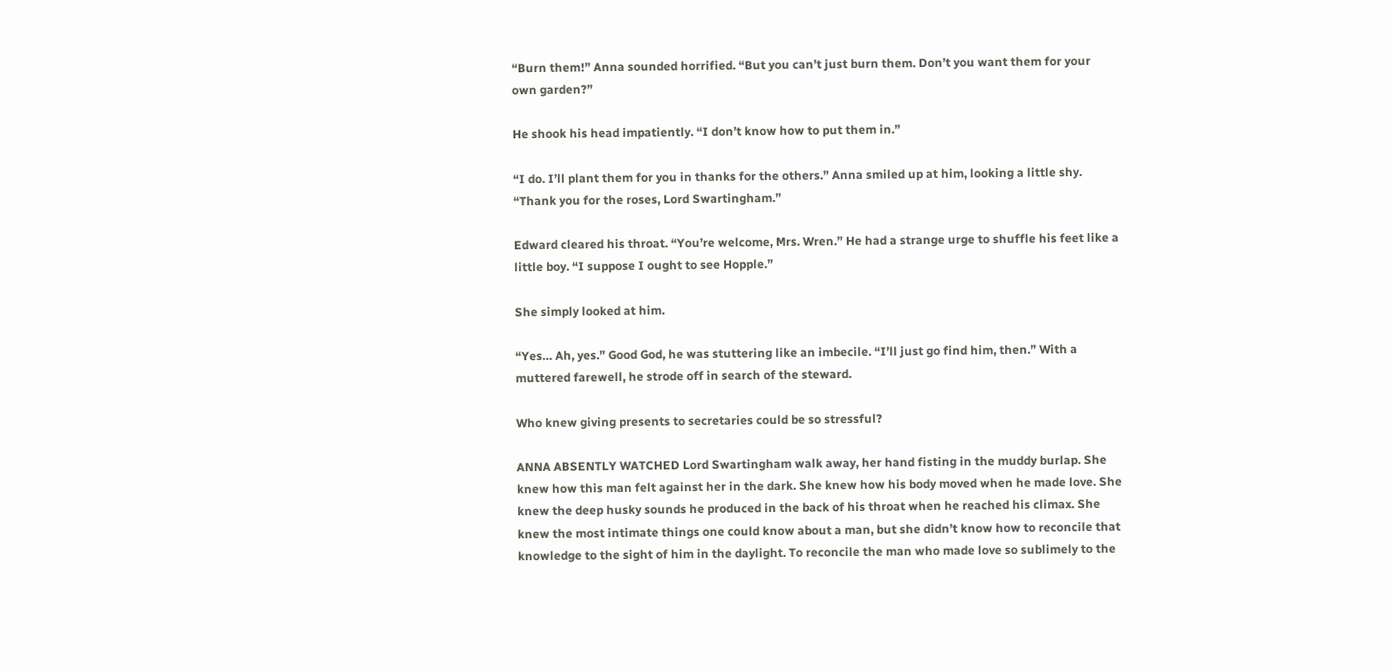“Burn them!” Anna sounded horrified. “But you can’t just burn them. Don’t you want them for your own garden?”

He shook his head impatiently. “I don’t know how to put them in.”

“I do. I’ll plant them for you in thanks for the others.” Anna smiled up at him, looking a little shy. “Thank you for the roses, Lord Swartingham.”

Edward cleared his throat. “You’re welcome, Mrs. Wren.” He had a strange urge to shuffle his feet like a little boy. “I suppose I ought to see Hopple.”

She simply looked at him.

“Yes… Ah, yes.” Good God, he was stuttering like an imbecile. “I’ll just go find him, then.” With a muttered farewell, he strode off in search of the steward.

Who knew giving presents to secretaries could be so stressful?

ANNA ABSENTLY WATCHED Lord Swartingham walk away, her hand fisting in the muddy burlap. She knew how this man felt against her in the dark. She knew how his body moved when he made love. She knew the deep husky sounds he produced in the back of his throat when he reached his climax. She knew the most intimate things one could know about a man, but she didn’t know how to reconcile that knowledge to the sight of him in the daylight. To reconcile the man who made love so sublimely to the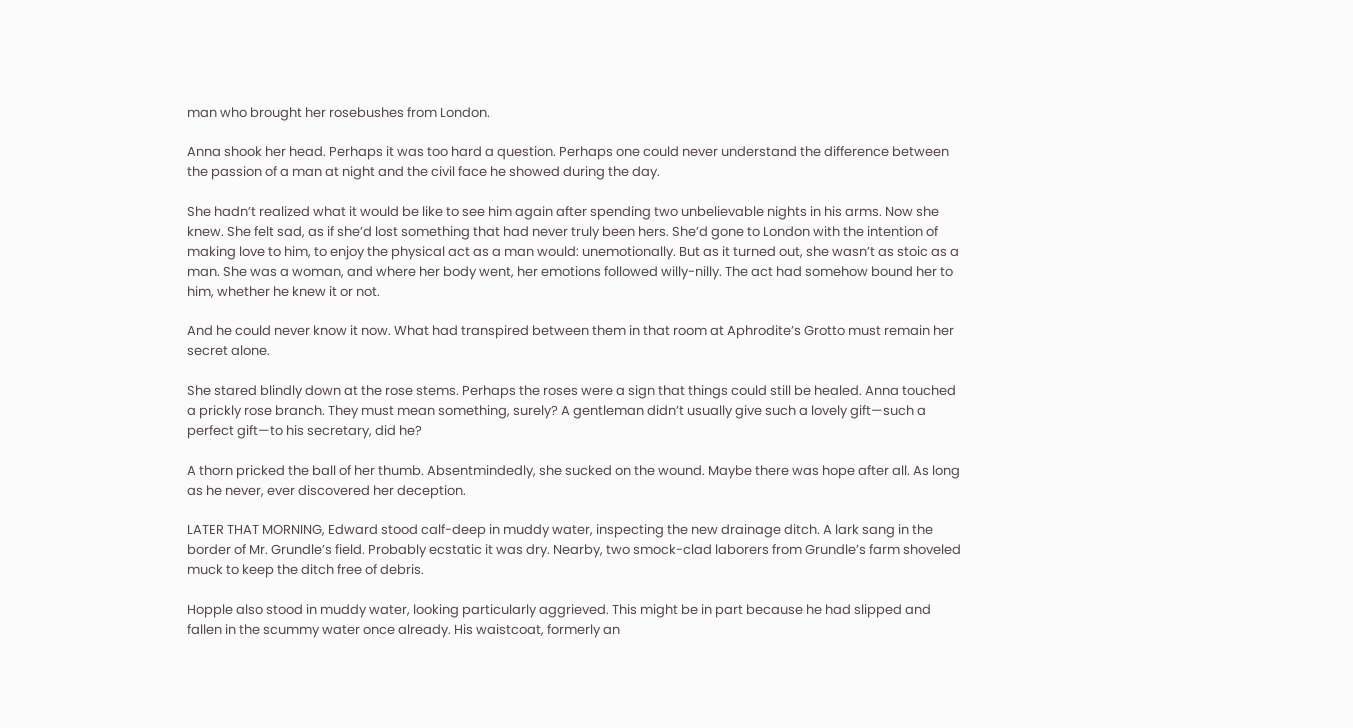man who brought her rosebushes from London.

Anna shook her head. Perhaps it was too hard a question. Perhaps one could never understand the difference between the passion of a man at night and the civil face he showed during the day.

She hadn’t realized what it would be like to see him again after spending two unbelievable nights in his arms. Now she knew. She felt sad, as if she’d lost something that had never truly been hers. She’d gone to London with the intention of making love to him, to enjoy the physical act as a man would: unemotionally. But as it turned out, she wasn’t as stoic as a man. She was a woman, and where her body went, her emotions followed willy-nilly. The act had somehow bound her to him, whether he knew it or not.

And he could never know it now. What had transpired between them in that room at Aphrodite’s Grotto must remain her secret alone.

She stared blindly down at the rose stems. Perhaps the roses were a sign that things could still be healed. Anna touched a prickly rose branch. They must mean something, surely? A gentleman didn’t usually give such a lovely gift—such a perfect gift—to his secretary, did he?

A thorn pricked the ball of her thumb. Absentmindedly, she sucked on the wound. Maybe there was hope after all. As long as he never, ever discovered her deception.

LATER THAT MORNING, Edward stood calf-deep in muddy water, inspecting the new drainage ditch. A lark sang in the border of Mr. Grundle’s field. Probably ecstatic it was dry. Nearby, two smock-clad laborers from Grundle’s farm shoveled muck to keep the ditch free of debris.

Hopple also stood in muddy water, looking particularly aggrieved. This might be in part because he had slipped and fallen in the scummy water once already. His waistcoat, formerly an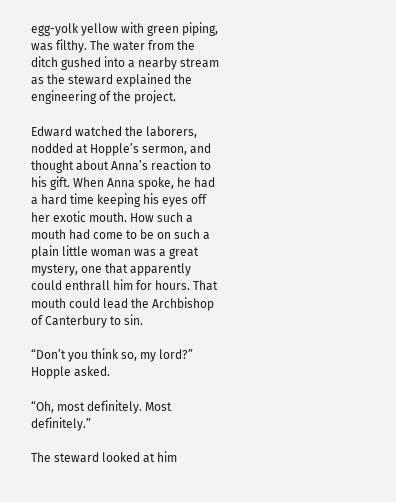egg-yolk yellow with green piping, was filthy. The water from the ditch gushed into a nearby stream as the steward explained the engineering of the project.

Edward watched the laborers, nodded at Hopple’s sermon, and thought about Anna’s reaction to his gift. When Anna spoke, he had a hard time keeping his eyes off her exotic mouth. How such a mouth had come to be on such a plain little woman was a great mystery, one that apparently could enthrall him for hours. That mouth could lead the Archbishop of Canterbury to sin.

“Don’t you think so, my lord?” Hopple asked.

“Oh, most definitely. Most definitely.”

The steward looked at him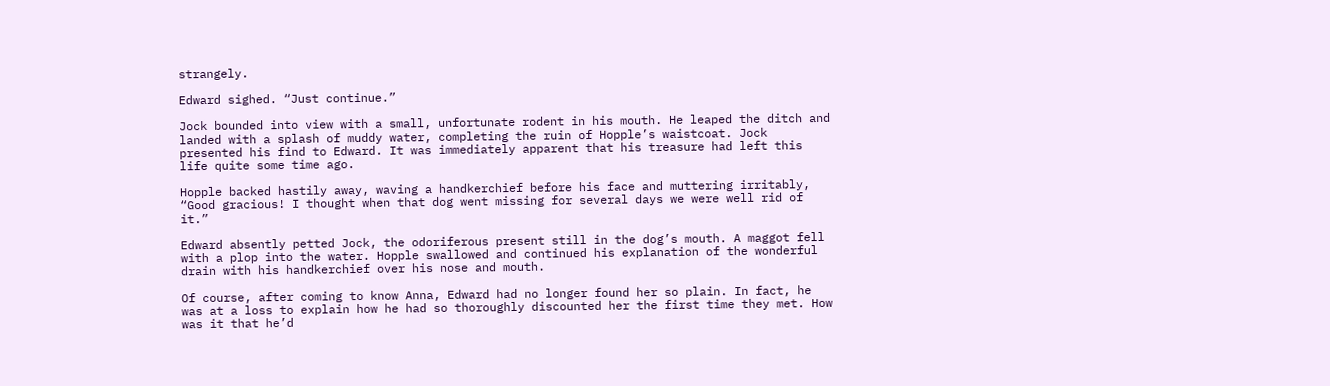strangely.

Edward sighed. “Just continue.”

Jock bounded into view with a small, unfortunate rodent in his mouth. He leaped the ditch and landed with a splash of muddy water, completing the ruin of Hopple’s waistcoat. Jock presented his find to Edward. It was immediately apparent that his treasure had left this life quite some time ago.

Hopple backed hastily away, waving a handkerchief before his face and muttering irritably, “Good gracious! I thought when that dog went missing for several days we were well rid of it.”

Edward absently petted Jock, the odoriferous present still in the dog’s mouth. A maggot fell with a plop into the water. Hopple swallowed and continued his explanation of the wonderful drain with his handkerchief over his nose and mouth.

Of course, after coming to know Anna, Edward had no longer found her so plain. In fact, he was at a loss to explain how he had so thoroughly discounted her the first time they met. How was it that he’d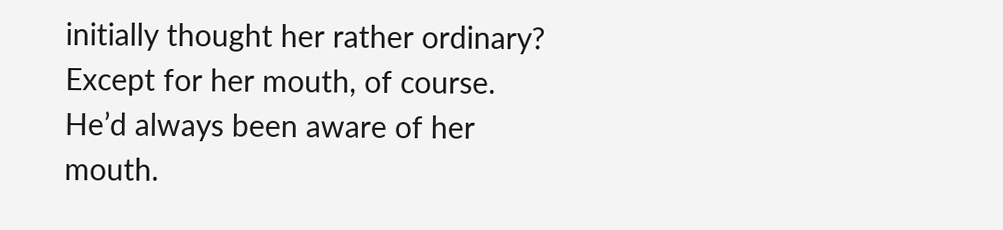initially thought her rather ordinary? Except for her mouth, of course. He’d always been aware of her mouth.